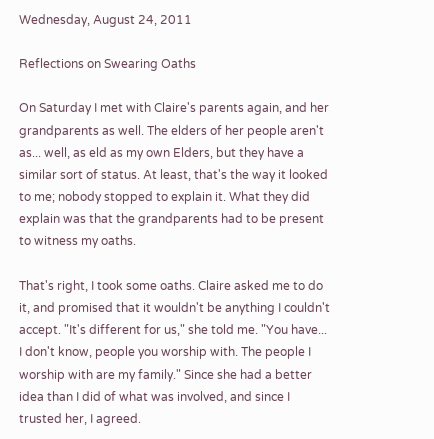Wednesday, August 24, 2011

Reflections on Swearing Oaths

On Saturday I met with Claire's parents again, and her grandparents as well. The elders of her people aren't as... well, as eld as my own Elders, but they have a similar sort of status. At least, that's the way it looked to me; nobody stopped to explain it. What they did explain was that the grandparents had to be present to witness my oaths.

That's right, I took some oaths. Claire asked me to do it, and promised that it wouldn't be anything I couldn't accept. "It's different for us," she told me. "You have... I don't know, people you worship with. The people I worship with are my family." Since she had a better idea than I did of what was involved, and since I trusted her, I agreed.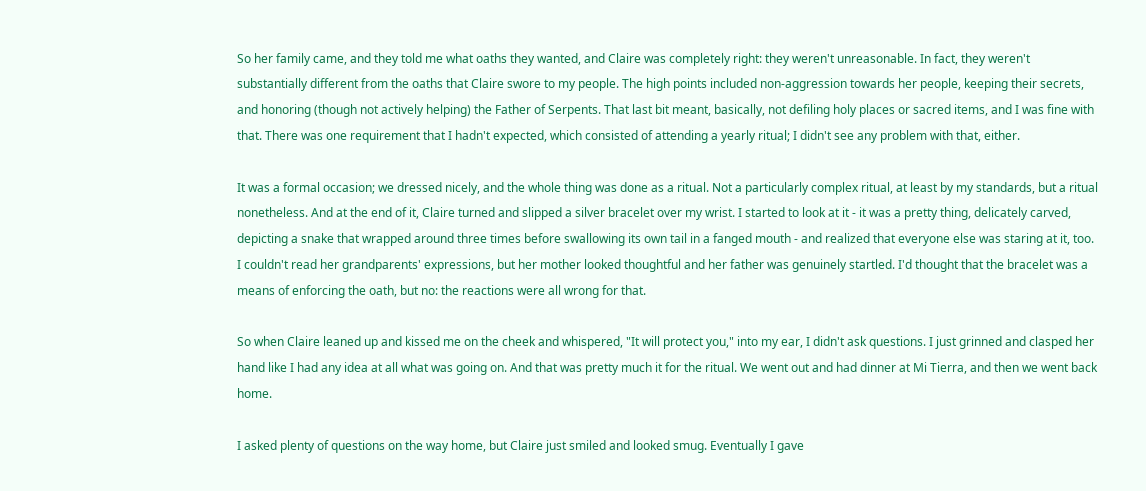So her family came, and they told me what oaths they wanted, and Claire was completely right: they weren't unreasonable. In fact, they weren't substantially different from the oaths that Claire swore to my people. The high points included non-aggression towards her people, keeping their secrets, and honoring (though not actively helping) the Father of Serpents. That last bit meant, basically, not defiling holy places or sacred items, and I was fine with that. There was one requirement that I hadn't expected, which consisted of attending a yearly ritual; I didn't see any problem with that, either.

It was a formal occasion; we dressed nicely, and the whole thing was done as a ritual. Not a particularly complex ritual, at least by my standards, but a ritual nonetheless. And at the end of it, Claire turned and slipped a silver bracelet over my wrist. I started to look at it - it was a pretty thing, delicately carved, depicting a snake that wrapped around three times before swallowing its own tail in a fanged mouth - and realized that everyone else was staring at it, too. I couldn't read her grandparents' expressions, but her mother looked thoughtful and her father was genuinely startled. I'd thought that the bracelet was a means of enforcing the oath, but no: the reactions were all wrong for that.

So when Claire leaned up and kissed me on the cheek and whispered, "It will protect you," into my ear, I didn't ask questions. I just grinned and clasped her hand like I had any idea at all what was going on. And that was pretty much it for the ritual. We went out and had dinner at Mi Tierra, and then we went back home.

I asked plenty of questions on the way home, but Claire just smiled and looked smug. Eventually I gave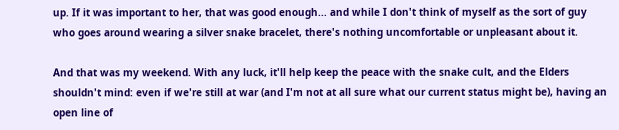up. If it was important to her, that was good enough... and while I don't think of myself as the sort of guy who goes around wearing a silver snake bracelet, there's nothing uncomfortable or unpleasant about it.

And that was my weekend. With any luck, it'll help keep the peace with the snake cult, and the Elders shouldn't mind: even if we're still at war (and I'm not at all sure what our current status might be), having an open line of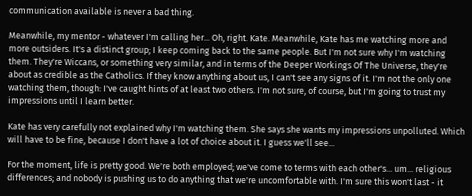communication available is never a bad thing.

Meanwhile, my mentor - whatever I'm calling her... Oh, right. Kate. Meanwhile, Kate has me watching more and more outsiders. It's a distinct group; I keep coming back to the same people. But I'm not sure why I'm watching them. They're Wiccans, or something very similar, and in terms of the Deeper Workings Of The Universe, they're about as credible as the Catholics. If they know anything about us, I can't see any signs of it. I'm not the only one watching them, though: I've caught hints of at least two others. I'm not sure, of course, but I'm going to trust my impressions until I learn better.

Kate has very carefully not explained why I'm watching them. She says she wants my impressions unpolluted. Which will have to be fine, because I don't have a lot of choice about it. I guess we'll see...

For the moment, life is pretty good. We're both employed; we've come to terms with each other's... um... religious differences; and nobody is pushing us to do anything that we're uncomfortable with. I'm sure this won't last - it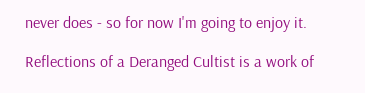never does - so for now I'm going to enjoy it.

Reflections of a Deranged Cultist is a work of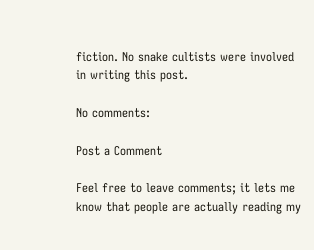fiction. No snake cultists were involved in writing this post.

No comments:

Post a Comment

Feel free to leave comments; it lets me know that people are actually reading my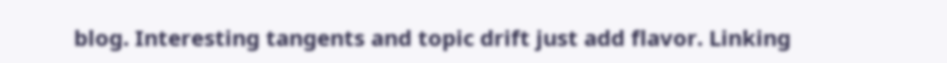blog. Interesting tangents and topic drift just add flavor. Linking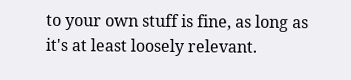to your own stuff is fine, as long as it's at least loosely relevant.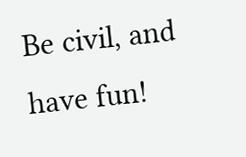Be civil, and have fun!